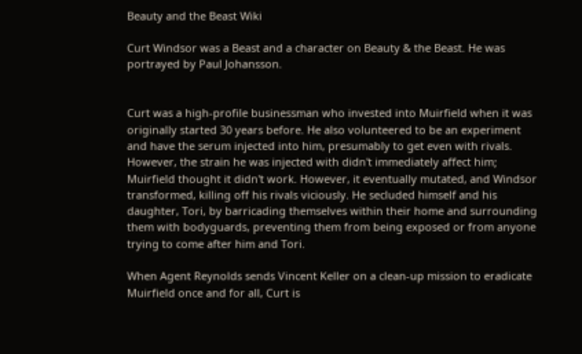Beauty and the Beast Wiki

Curt Windsor was a Beast and a character on Beauty & the Beast. He was portrayed by Paul Johansson.


Curt was a high-profile businessman who invested into Muirfield when it was originally started 30 years before. He also volunteered to be an experiment and have the serum injected into him, presumably to get even with rivals. However, the strain he was injected with didn't immediately affect him; Muirfield thought it didn't work. However, it eventually mutated, and Windsor transformed, killing off his rivals viciously. He secluded himself and his daughter, Tori, by barricading themselves within their home and surrounding them with bodyguards, preventing them from being exposed or from anyone trying to come after him and Tori.

When Agent Reynolds sends Vincent Keller on a clean-up mission to eradicate Muirfield once and for all, Curt is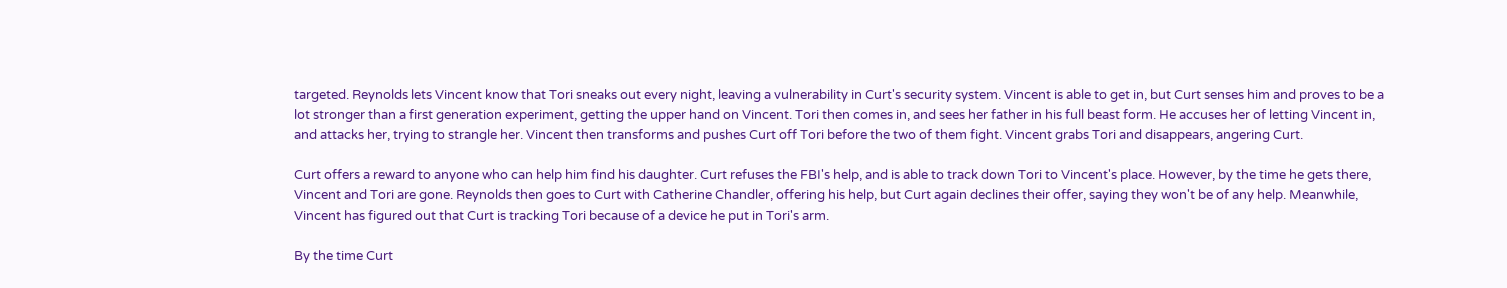targeted. Reynolds lets Vincent know that Tori sneaks out every night, leaving a vulnerability in Curt's security system. Vincent is able to get in, but Curt senses him and proves to be a lot stronger than a first generation experiment, getting the upper hand on Vincent. Tori then comes in, and sees her father in his full beast form. He accuses her of letting Vincent in, and attacks her, trying to strangle her. Vincent then transforms and pushes Curt off Tori before the two of them fight. Vincent grabs Tori and disappears, angering Curt.

Curt offers a reward to anyone who can help him find his daughter. Curt refuses the FBI's help, and is able to track down Tori to Vincent's place. However, by the time he gets there, Vincent and Tori are gone. Reynolds then goes to Curt with Catherine Chandler, offering his help, but Curt again declines their offer, saying they won't be of any help. Meanwhile, Vincent has figured out that Curt is tracking Tori because of a device he put in Tori's arm.

By the time Curt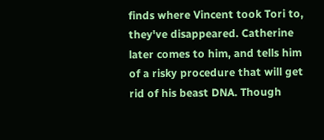finds where Vincent took Tori to, they've disappeared. Catherine later comes to him, and tells him of a risky procedure that will get rid of his beast DNA. Though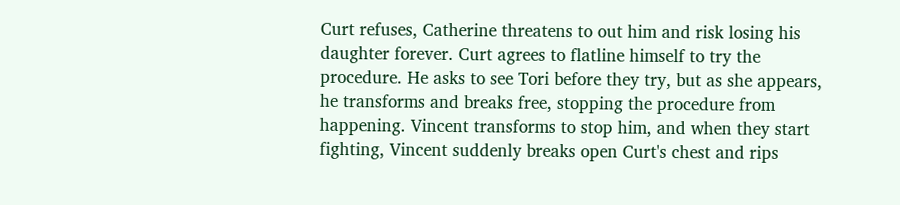Curt refuses, Catherine threatens to out him and risk losing his daughter forever. Curt agrees to flatline himself to try the procedure. He asks to see Tori before they try, but as she appears, he transforms and breaks free, stopping the procedure from happening. Vincent transforms to stop him, and when they start fighting, Vincent suddenly breaks open Curt's chest and rips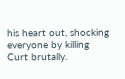his heart out, shocking everyone by killing Curt brutally.